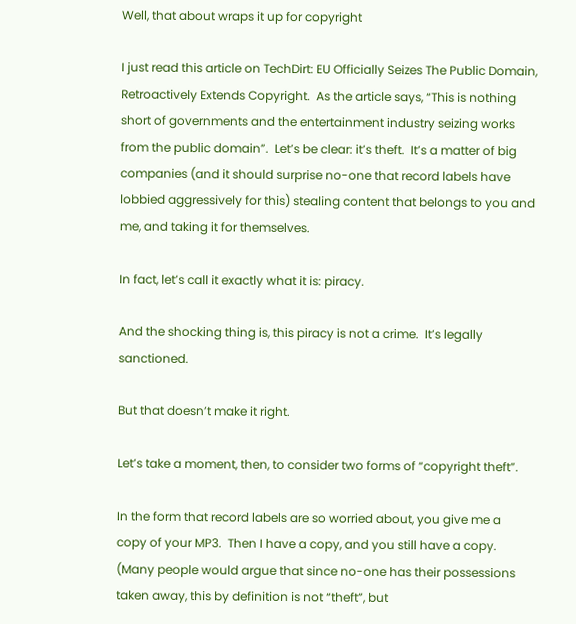Well, that about wraps it up for copyright

I just read this article on TechDirt: EU Officially Seizes The Public Domain, Retroactively Extends Copyright.  As the article says, “This is nothing short of governments and the entertainment industry seizing works from the public domain”.  Let’s be clear: it’s theft.  It’s a matter of big companies (and it should surprise no-one that record labels have lobbied aggressively for this) stealing content that belongs to you and me, and taking it for themselves.

In fact, let’s call it exactly what it is: piracy.

And the shocking thing is, this piracy is not a crime.  It’s legally sanctioned.

But that doesn’t make it right.

Let’s take a moment, then, to consider two forms of “copyright theft”.

In the form that record labels are so worried about, you give me a copy of your MP3.  Then I have a copy, and you still have a copy.  (Many people would argue that since no-one has their possessions taken away, this by definition is not “theft”, but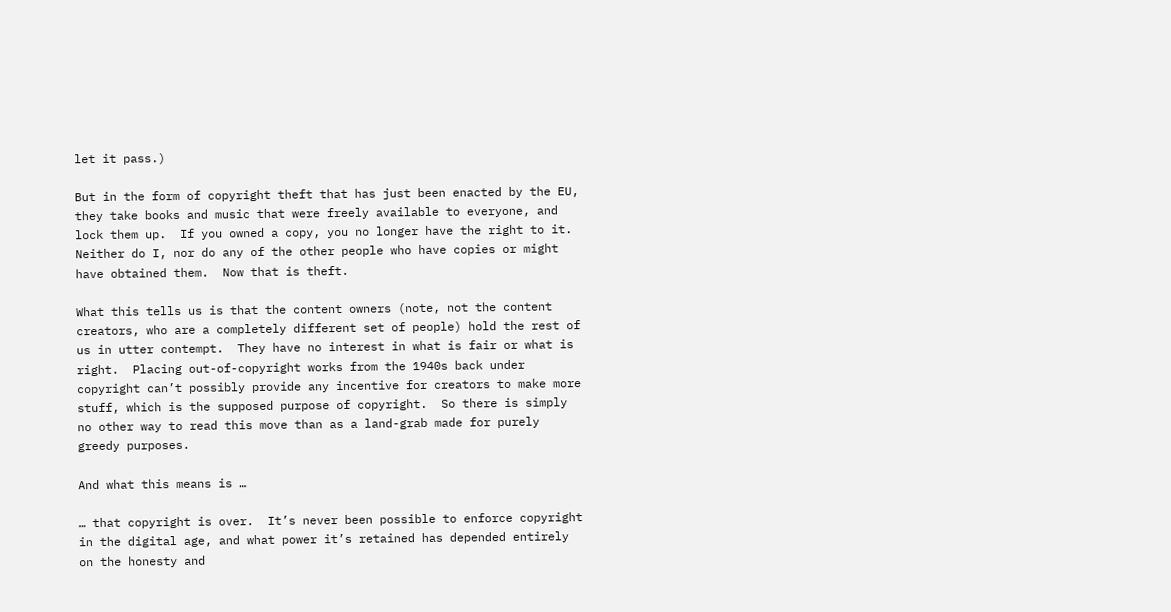let it pass.)

But in the form of copyright theft that has just been enacted by the EU, they take books and music that were freely available to everyone, and lock them up.  If you owned a copy, you no longer have the right to it.  Neither do I, nor do any of the other people who have copies or might have obtained them.  Now that is theft.

What this tells us is that the content owners (note, not the content creators, who are a completely different set of people) hold the rest of us in utter contempt.  They have no interest in what is fair or what is right.  Placing out-of-copyright works from the 1940s back under copyright can’t possibly provide any incentive for creators to make more stuff, which is the supposed purpose of copyright.  So there is simply no other way to read this move than as a land-grab made for purely greedy purposes.

And what this means is …

… that copyright is over.  It’s never been possible to enforce copyright in the digital age, and what power it’s retained has depended entirely on the honesty and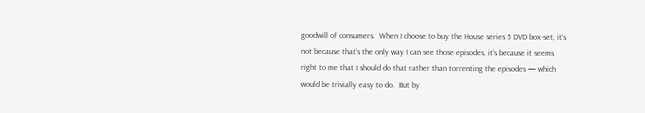goodwill of consumers.  When I choose to buy the House series 5 DVD box-set, it’s not because that’s the only way I can see those episodes, it’s because it seems right to me that I should do that rather than torrenting the episodes — which would be trivially easy to do.  But by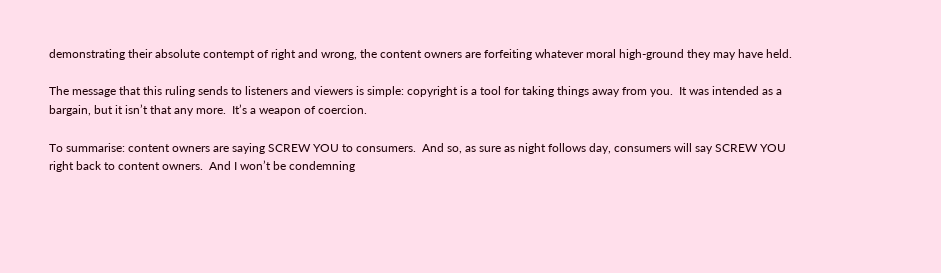demonstrating their absolute contempt of right and wrong, the content owners are forfeiting whatever moral high-ground they may have held.

The message that this ruling sends to listeners and viewers is simple: copyright is a tool for taking things away from you.  It was intended as a bargain, but it isn’t that any more.  It’s a weapon of coercion.

To summarise: content owners are saying SCREW YOU to consumers.  And so, as sure as night follows day, consumers will say SCREW YOU right back to content owners.  And I won’t be condemning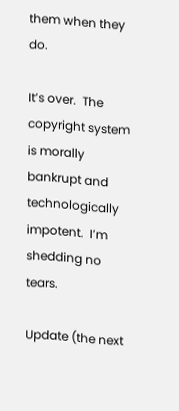them when they do.

It’s over.  The copyright system is morally bankrupt and technologically impotent.  I’m shedding no tears.

Update (the next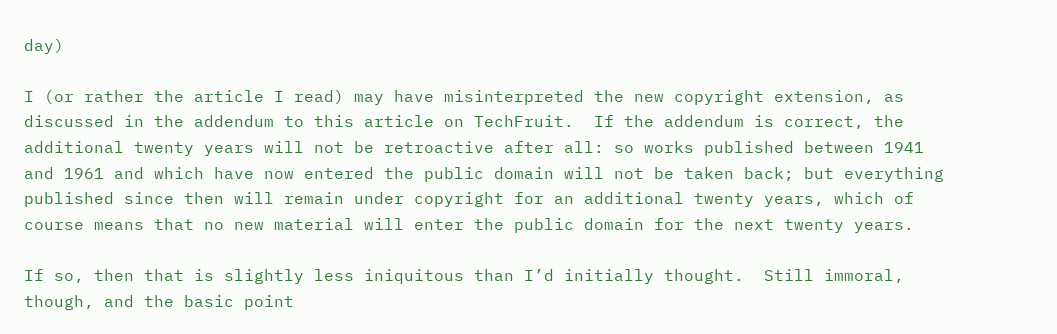day)

I (or rather the article I read) may have misinterpreted the new copyright extension, as discussed in the addendum to this article on TechFruit.  If the addendum is correct, the additional twenty years will not be retroactive after all: so works published between 1941 and 1961 and which have now entered the public domain will not be taken back; but everything published since then will remain under copyright for an additional twenty years, which of course means that no new material will enter the public domain for the next twenty years.

If so, then that is slightly less iniquitous than I’d initially thought.  Still immoral, though, and the basic point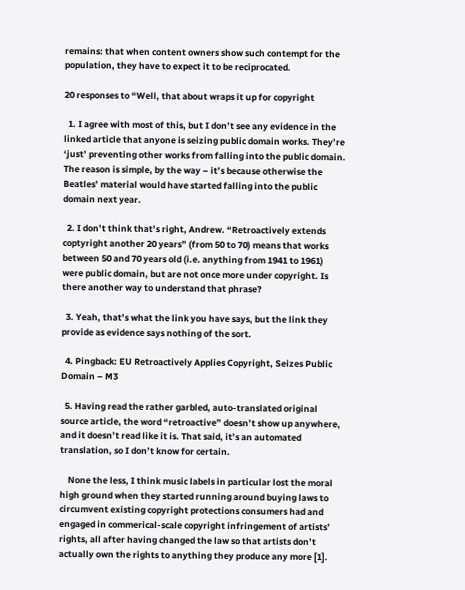remains: that when content owners show such contempt for the population, they have to expect it to be reciprocated.

20 responses to “Well, that about wraps it up for copyright

  1. I agree with most of this, but I don’t see any evidence in the linked article that anyone is seizing public domain works. They’re ‘just’ preventing other works from falling into the public domain. The reason is simple, by the way – it’s because otherwise the Beatles’ material would have started falling into the public domain next year.

  2. I don’t think that’s right, Andrew. “Retroactively extends coptyright another 20 years” (from 50 to 70) means that works between 50 and 70 years old (i.e. anything from 1941 to 1961) were public domain, but are not once more under copyright. Is there another way to understand that phrase?

  3. Yeah, that’s what the link you have says, but the link they provide as evidence says nothing of the sort.

  4. Pingback: EU Retroactively Applies Copyright, Seizes Public Domain – M3

  5. Having read the rather garbled, auto-translated original source article, the word “retroactive” doesn’t show up anywhere, and it doesn’t read like it is. That said, it’s an automated translation, so I don’t know for certain.

    None the less, I think music labels in particular lost the moral high ground when they started running around buying laws to circumvent existing copyright protections consumers had and engaged in commerical-scale copyright infringement of artists’ rights, all after having changed the law so that artists don’t actually own the rights to anything they produce any more [1].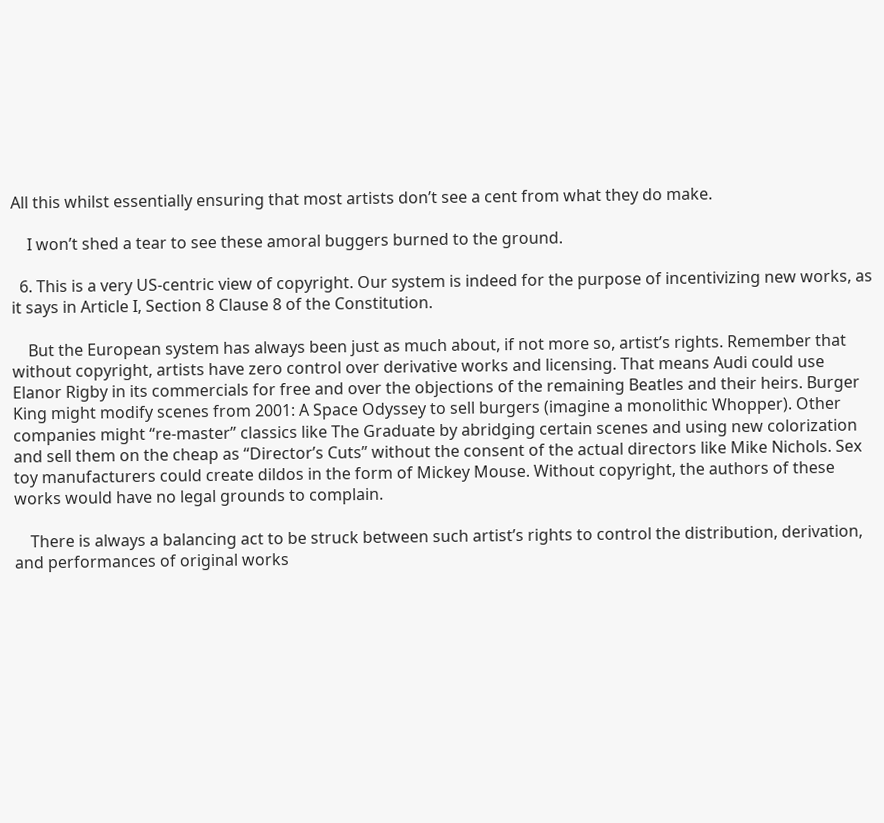All this whilst essentially ensuring that most artists don’t see a cent from what they do make.

    I won’t shed a tear to see these amoral buggers burned to the ground.

  6. This is a very US-centric view of copyright. Our system is indeed for the purpose of incentivizing new works, as it says in Article I, Section 8 Clause 8 of the Constitution.

    But the European system has always been just as much about, if not more so, artist’s rights. Remember that without copyright, artists have zero control over derivative works and licensing. That means Audi could use Elanor Rigby in its commercials for free and over the objections of the remaining Beatles and their heirs. Burger King might modify scenes from 2001: A Space Odyssey to sell burgers (imagine a monolithic Whopper). Other companies might “re-master” classics like The Graduate by abridging certain scenes and using new colorization and sell them on the cheap as “Director’s Cuts” without the consent of the actual directors like Mike Nichols. Sex toy manufacturers could create dildos in the form of Mickey Mouse. Without copyright, the authors of these works would have no legal grounds to complain.

    There is always a balancing act to be struck between such artist’s rights to control the distribution, derivation, and performances of original works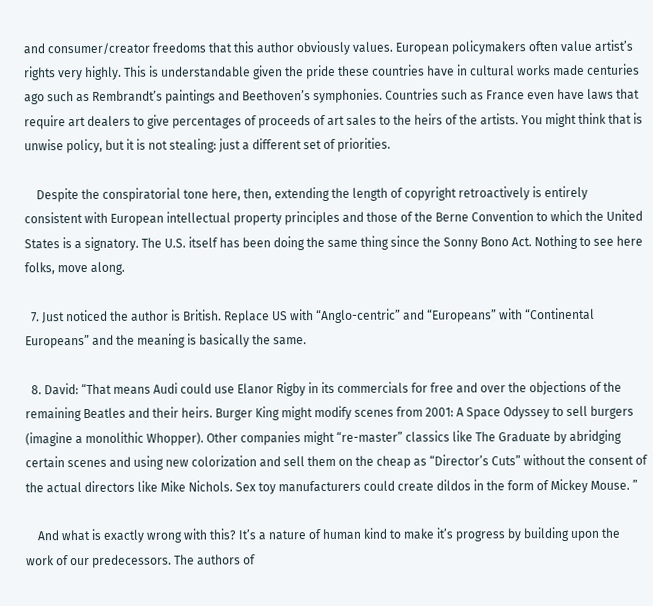and consumer/creator freedoms that this author obviously values. European policymakers often value artist’s rights very highly. This is understandable given the pride these countries have in cultural works made centuries ago such as Rembrandt’s paintings and Beethoven’s symphonies. Countries such as France even have laws that require art dealers to give percentages of proceeds of art sales to the heirs of the artists. You might think that is unwise policy, but it is not stealing: just a different set of priorities.

    Despite the conspiratorial tone here, then, extending the length of copyright retroactively is entirely consistent with European intellectual property principles and those of the Berne Convention to which the United States is a signatory. The U.S. itself has been doing the same thing since the Sonny Bono Act. Nothing to see here folks, move along.

  7. Just noticed the author is British. Replace US with “Anglo-centric” and “Europeans” with “Continental Europeans” and the meaning is basically the same.

  8. David: “That means Audi could use Elanor Rigby in its commercials for free and over the objections of the remaining Beatles and their heirs. Burger King might modify scenes from 2001: A Space Odyssey to sell burgers (imagine a monolithic Whopper). Other companies might “re-master” classics like The Graduate by abridging certain scenes and using new colorization and sell them on the cheap as “Director’s Cuts” without the consent of the actual directors like Mike Nichols. Sex toy manufacturers could create dildos in the form of Mickey Mouse. ”

    And what is exactly wrong with this? It’s a nature of human kind to make it’s progress by building upon the work of our predecessors. The authors of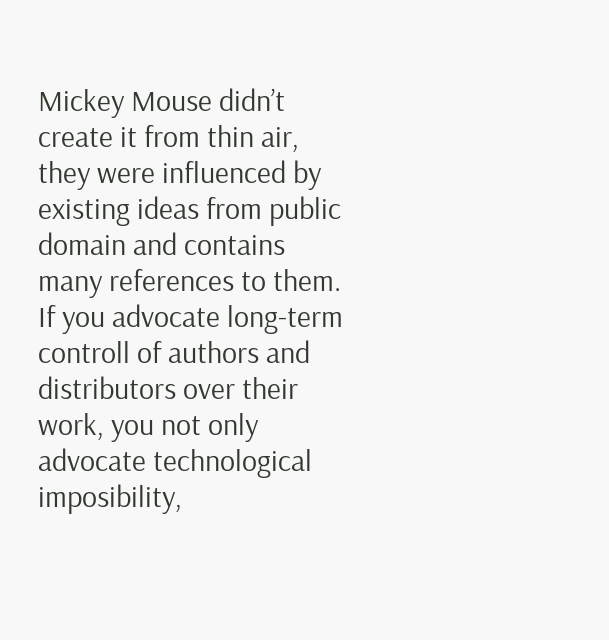Mickey Mouse didn’t create it from thin air, they were influenced by existing ideas from public domain and contains many references to them. If you advocate long-term controll of authors and distributors over their work, you not only advocate technological imposibility,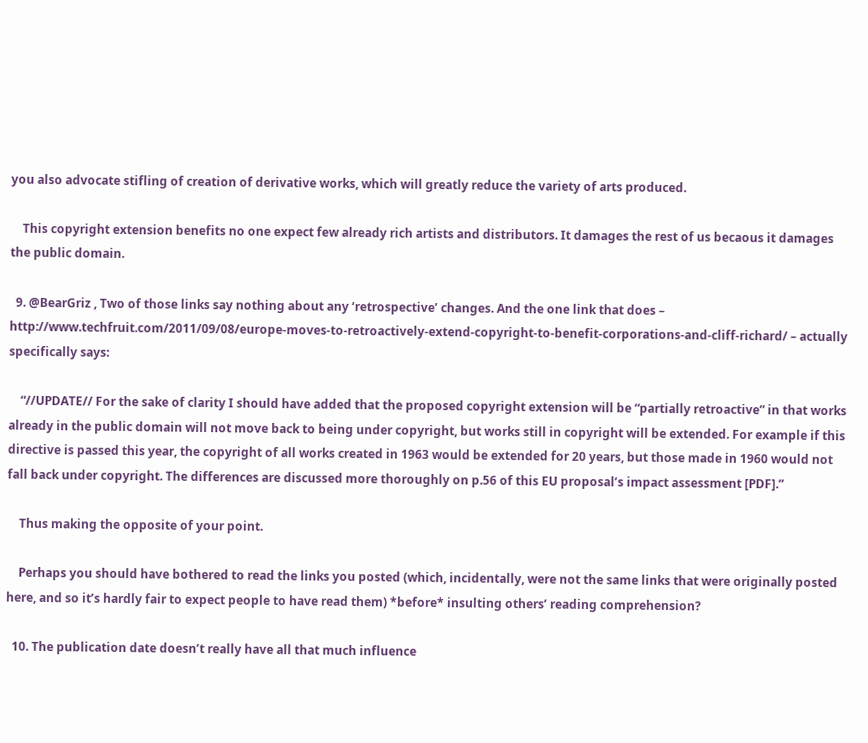you also advocate stifling of creation of derivative works, which will greatly reduce the variety of arts produced.

    This copyright extension benefits no one expect few already rich artists and distributors. It damages the rest of us becaous it damages the public domain.

  9. @BearGriz , Two of those links say nothing about any ‘retrospective’ changes. And the one link that does – http://www.techfruit.com/2011/09/08/europe-moves-to-retroactively-extend-copyright-to-benefit-corporations-and-cliff-richard/ – actually specifically says:

    “//UPDATE// For the sake of clarity I should have added that the proposed copyright extension will be “partially retroactive” in that works already in the public domain will not move back to being under copyright, but works still in copyright will be extended. For example if this directive is passed this year, the copyright of all works created in 1963 would be extended for 20 years, but those made in 1960 would not fall back under copyright. The differences are discussed more thoroughly on p.56 of this EU proposal’s impact assessment [PDF].”

    Thus making the opposite of your point.

    Perhaps you should have bothered to read the links you posted (which, incidentally, were not the same links that were originally posted here, and so it’s hardly fair to expect people to have read them) *before* insulting others’ reading comprehension?

  10. The publication date doesn’t really have all that much influence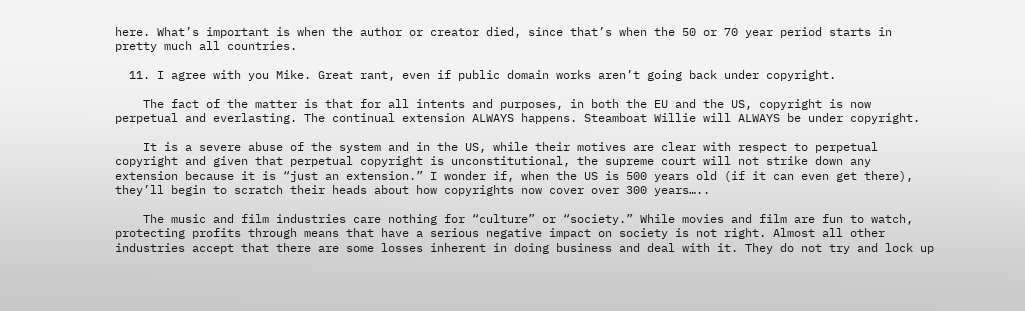here. What’s important is when the author or creator died, since that’s when the 50 or 70 year period starts in pretty much all countries.

  11. I agree with you Mike. Great rant, even if public domain works aren’t going back under copyright.

    The fact of the matter is that for all intents and purposes, in both the EU and the US, copyright is now perpetual and everlasting. The continual extension ALWAYS happens. Steamboat Willie will ALWAYS be under copyright.

    It is a severe abuse of the system and in the US, while their motives are clear with respect to perpetual copyright and given that perpetual copyright is unconstitutional, the supreme court will not strike down any extension because it is “just an extension.” I wonder if, when the US is 500 years old (if it can even get there), they’ll begin to scratch their heads about how copyrights now cover over 300 years…..

    The music and film industries care nothing for “culture” or “society.” While movies and film are fun to watch, protecting profits through means that have a serious negative impact on society is not right. Almost all other industries accept that there are some losses inherent in doing business and deal with it. They do not try and lock up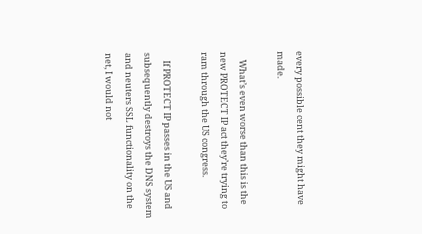every possible cent they might have made.

    What’s even worse than this is the new PROTECT IP act they’re trying to ram through the US congress.

    If PROTECT IP passes in the US and subsequently destroys the DNS system and neuters SSL functionality on the net, I would not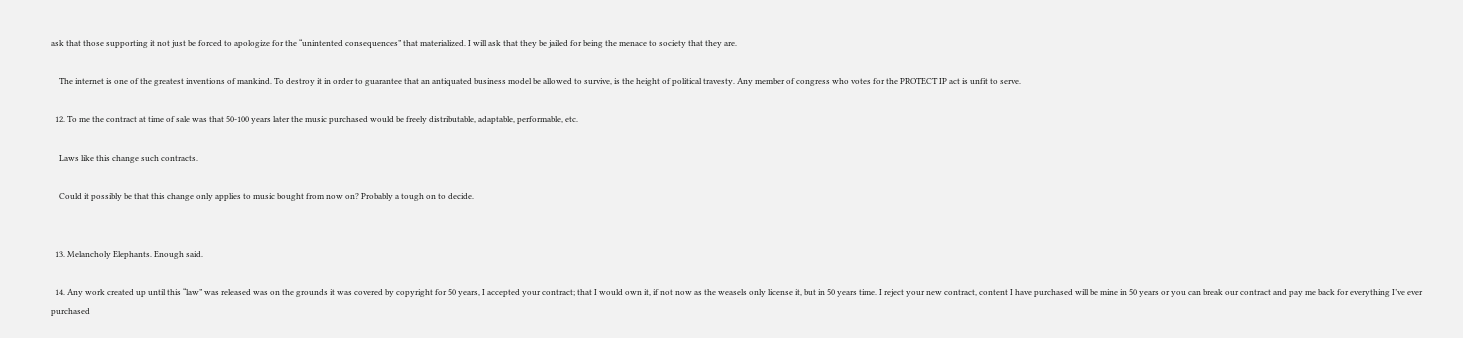ask that those supporting it not just be forced to apologize for the “unintented consequences” that materialized. I will ask that they be jailed for being the menace to society that they are.

    The internet is one of the greatest inventions of mankind. To destroy it in order to guarantee that an antiquated business model be allowed to survive, is the height of political travesty. Any member of congress who votes for the PROTECT IP act is unfit to serve.

  12. To me the contract at time of sale was that 50-100 years later the music purchased would be freely distributable, adaptable, performable, etc.

    Laws like this change such contracts.

    Could it possibly be that this change only applies to music bought from now on? Probably a tough on to decide.


  13. Melancholy Elephants. Enough said.

  14. Any work created up until this “law” was released was on the grounds it was covered by copyright for 50 years, I accepted your contract; that I would own it, if not now as the weasels only license it, but in 50 years time. I reject your new contract, content I have purchased will be mine in 50 years or you can break our contract and pay me back for everything I’ve ever purchased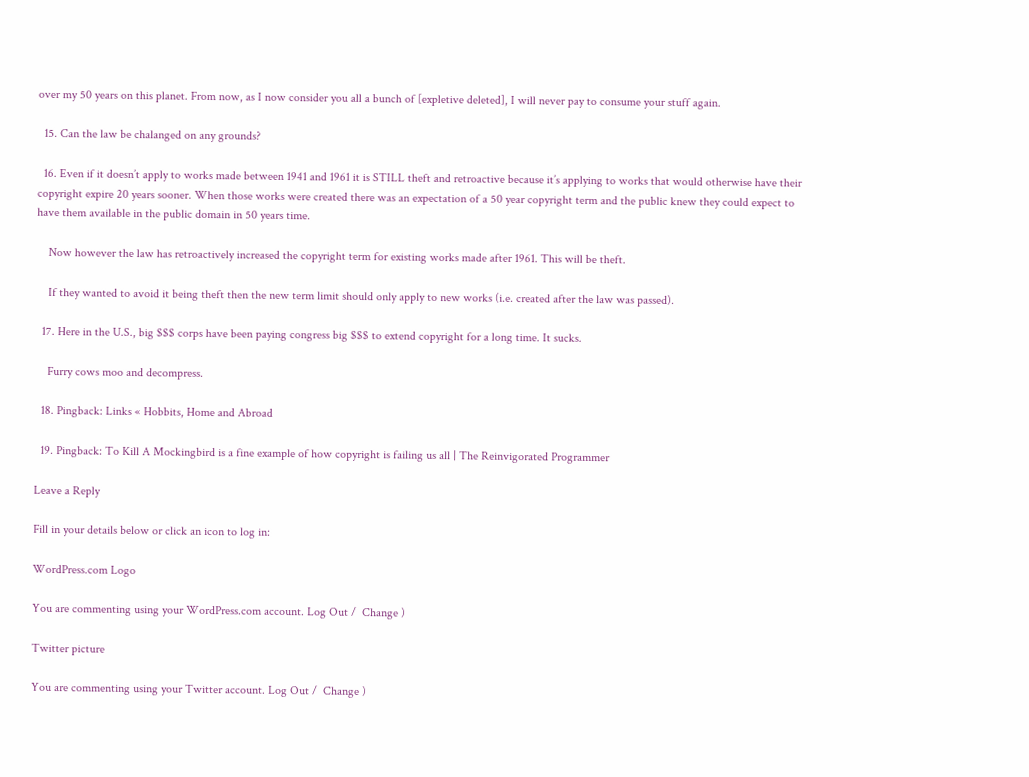over my 50 years on this planet. From now, as I now consider you all a bunch of [expletive deleted], I will never pay to consume your stuff again.

  15. Can the law be chalanged on any grounds?

  16. Even if it doesn’t apply to works made between 1941 and 1961 it is STILL theft and retroactive because it’s applying to works that would otherwise have their copyright expire 20 years sooner. When those works were created there was an expectation of a 50 year copyright term and the public knew they could expect to have them available in the public domain in 50 years time.

    Now however the law has retroactively increased the copyright term for existing works made after 1961. This will be theft.

    If they wanted to avoid it being theft then the new term limit should only apply to new works (i.e. created after the law was passed).

  17. Here in the U.S., big $$$ corps have been paying congress big $$$ to extend copyright for a long time. It sucks.

    Furry cows moo and decompress.

  18. Pingback: Links « Hobbits, Home and Abroad

  19. Pingback: To Kill A Mockingbird is a fine example of how copyright is failing us all | The Reinvigorated Programmer

Leave a Reply

Fill in your details below or click an icon to log in:

WordPress.com Logo

You are commenting using your WordPress.com account. Log Out /  Change )

Twitter picture

You are commenting using your Twitter account. Log Out /  Change )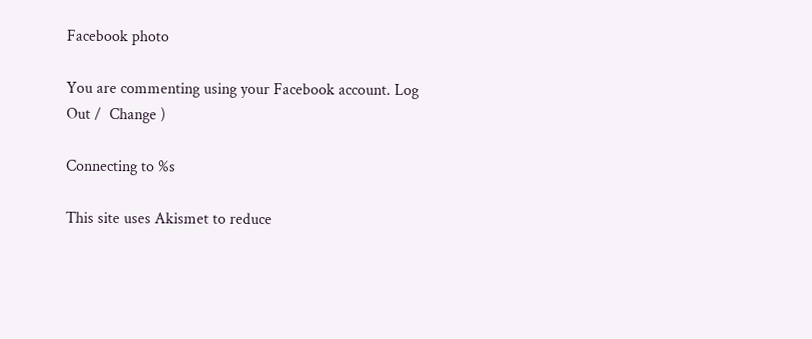Facebook photo

You are commenting using your Facebook account. Log Out /  Change )

Connecting to %s

This site uses Akismet to reduce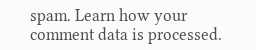spam. Learn how your comment data is processed.